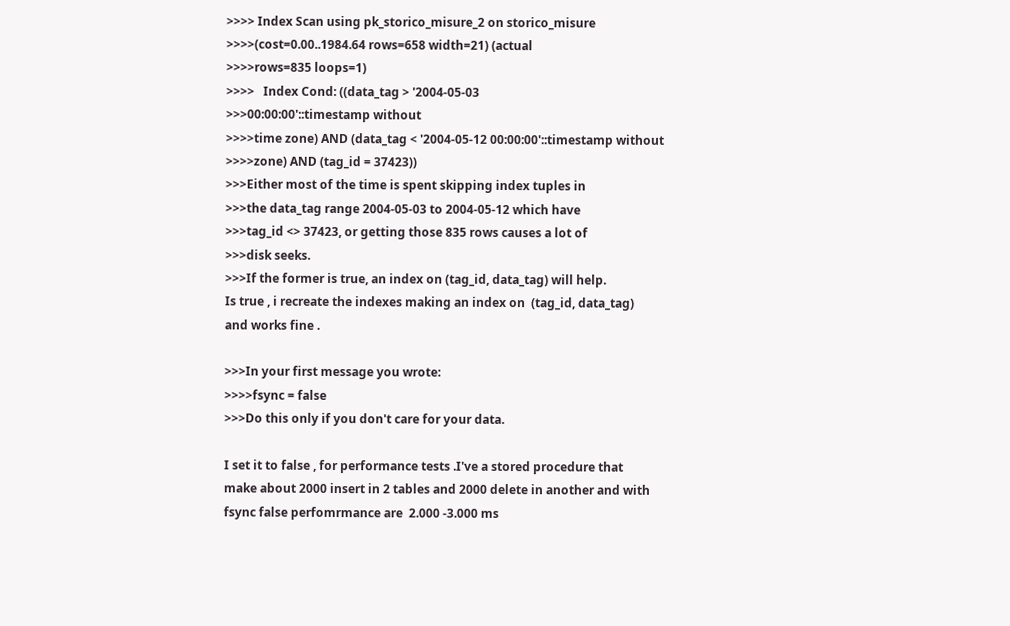>>>> Index Scan using pk_storico_misure_2 on storico_misure
>>>>(cost=0.00..1984.64 rows=658 width=21) (actual
>>>>rows=835 loops=1)
>>>>   Index Cond: ((data_tag > '2004-05-03
>>>00:00:00'::timestamp without
>>>>time zone) AND (data_tag < '2004-05-12 00:00:00'::timestamp without
>>>>zone) AND (tag_id = 37423))
>>>Either most of the time is spent skipping index tuples in
>>>the data_tag range 2004-05-03 to 2004-05-12 which have
>>>tag_id <> 37423, or getting those 835 rows causes a lot of
>>>disk seeks.
>>>If the former is true, an index on (tag_id, data_tag) will help.
Is true , i recreate the indexes making an index on  (tag_id, data_tag)
and works fine .

>>>In your first message you wrote:
>>>>fsync = false
>>>Do this only if you don't care for your data.

I set it to false , for performance tests .I've a stored procedure that
make about 2000 insert in 2 tables and 2000 delete in another and with
fsync false perfomrmance are  2.000 -3.000 ms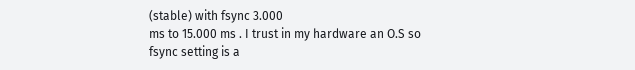(stable) with fsync 3.000
ms to 15.000 ms . I trust in my hardware an O.S so fsync setting is a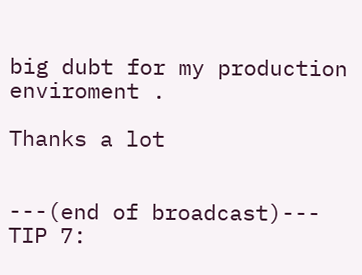big dubt for my production enviroment .

Thanks a lot


---(end of broadcast)---
TIP 7: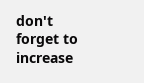don't forget to increase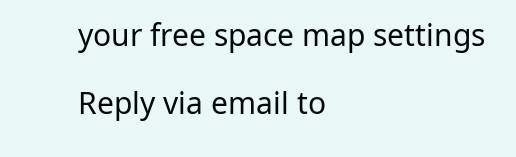your free space map settings

Reply via email to